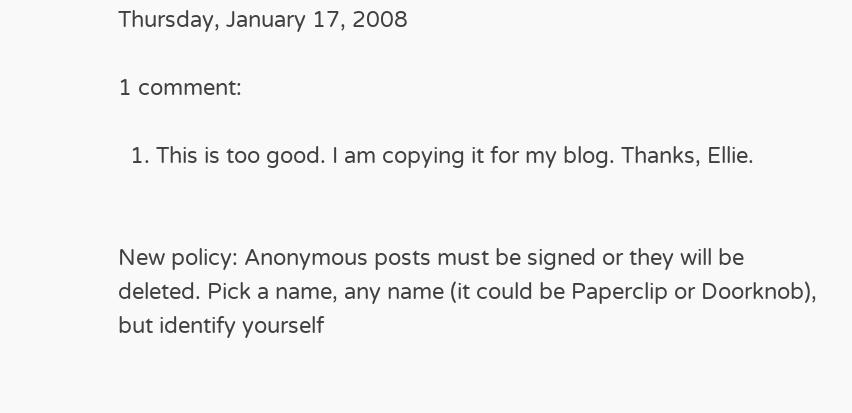Thursday, January 17, 2008

1 comment:

  1. This is too good. I am copying it for my blog. Thanks, Ellie.


New policy: Anonymous posts must be signed or they will be deleted. Pick a name, any name (it could be Paperclip or Doorknob), but identify yourself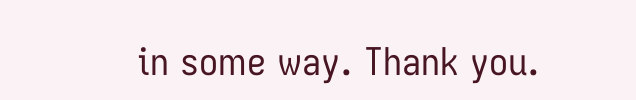in some way. Thank you.